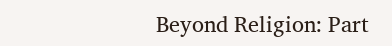Beyond Religion: Part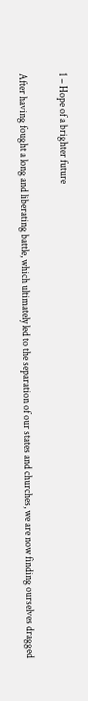1 – Hope of a brighter future

After having fought a long and liberating battle, which ultimately led to the separation of our states and churches, we are now finding ourselves dragged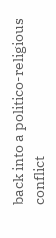back into a politico-religious conflict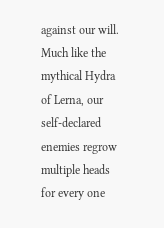against our will. Much like the mythical Hydra of Lerna, our self-declared enemies regrow multiple heads for every one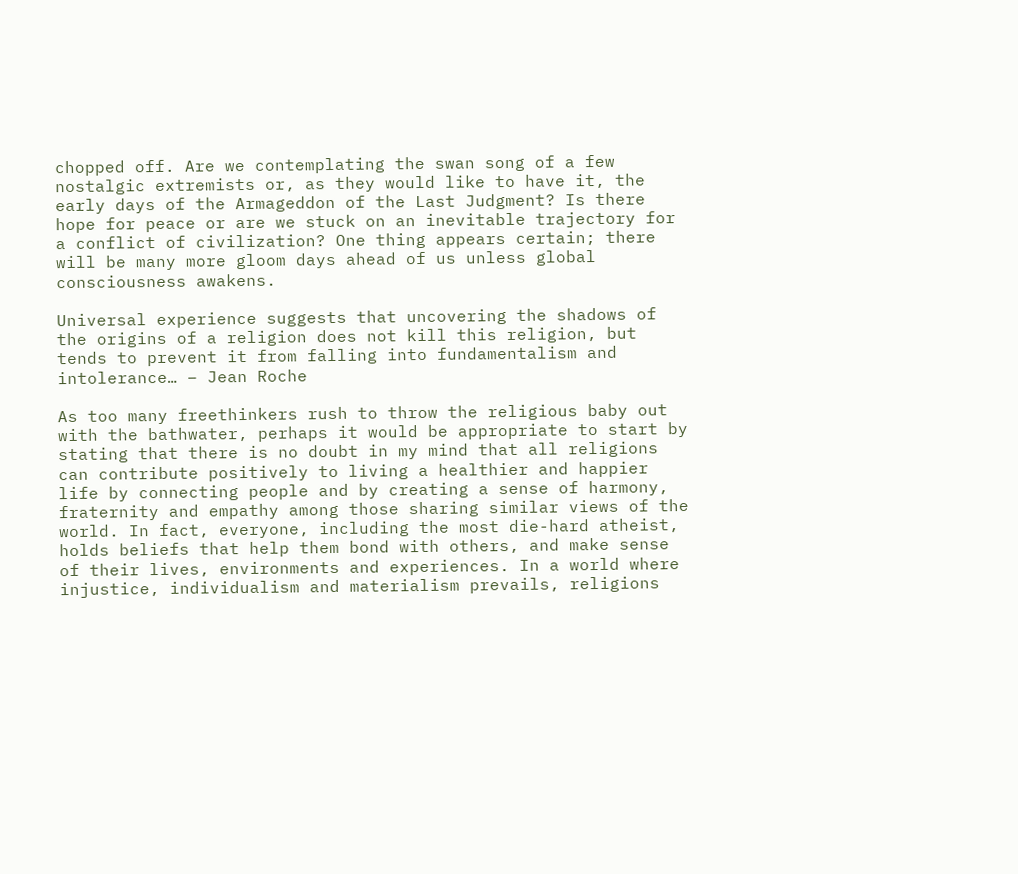chopped off. Are we contemplating the swan song of a few nostalgic extremists or, as they would like to have it, the early days of the Armageddon of the Last Judgment? Is there hope for peace or are we stuck on an inevitable trajectory for a conflict of civilization? One thing appears certain; there will be many more gloom days ahead of us unless global consciousness awakens.

Universal experience suggests that uncovering the shadows of the origins of a religion does not kill this religion, but tends to prevent it from falling into fundamentalism and intolerance… – Jean Roche

As too many freethinkers rush to throw the religious baby out with the bathwater, perhaps it would be appropriate to start by stating that there is no doubt in my mind that all religions can contribute positively to living a healthier and happier life by connecting people and by creating a sense of harmony, fraternity and empathy among those sharing similar views of the world. In fact, everyone, including the most die-hard atheist, holds beliefs that help them bond with others, and make sense of their lives, environments and experiences. In a world where injustice, individualism and materialism prevails, religions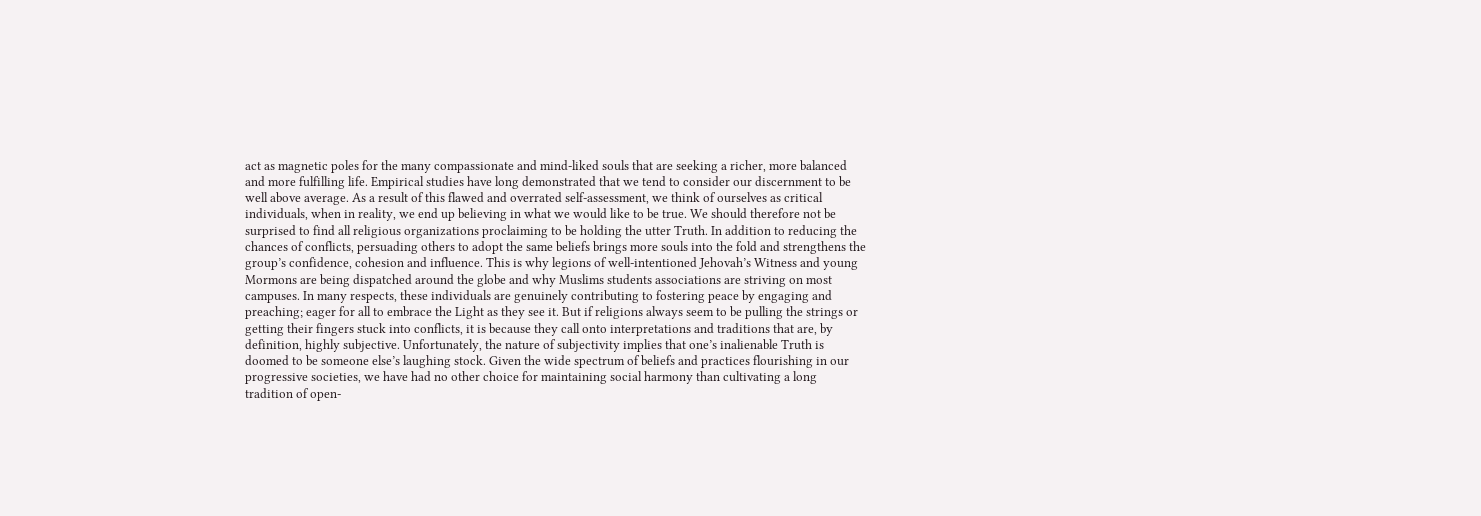act as magnetic poles for the many compassionate and mind-liked souls that are seeking a richer, more balanced and more fulfilling life. Empirical studies have long demonstrated that we tend to consider our discernment to be well above average. As a result of this flawed and overrated self-assessment, we think of ourselves as critical individuals, when in reality, we end up believing in what we would like to be true. We should therefore not be surprised to find all religious organizations proclaiming to be holding the utter Truth. In addition to reducing the chances of conflicts, persuading others to adopt the same beliefs brings more souls into the fold and strengthens the group’s confidence, cohesion and influence. This is why legions of well-intentioned Jehovah’s Witness and young Mormons are being dispatched around the globe and why Muslims students associations are striving on most campuses. In many respects, these individuals are genuinely contributing to fostering peace by engaging and preaching; eager for all to embrace the Light as they see it. But if religions always seem to be pulling the strings or getting their fingers stuck into conflicts, it is because they call onto interpretations and traditions that are, by definition, highly subjective. Unfortunately, the nature of subjectivity implies that one’s inalienable Truth is doomed to be someone else’s laughing stock. Given the wide spectrum of beliefs and practices flourishing in our progressive societies, we have had no other choice for maintaining social harmony than cultivating a long tradition of open-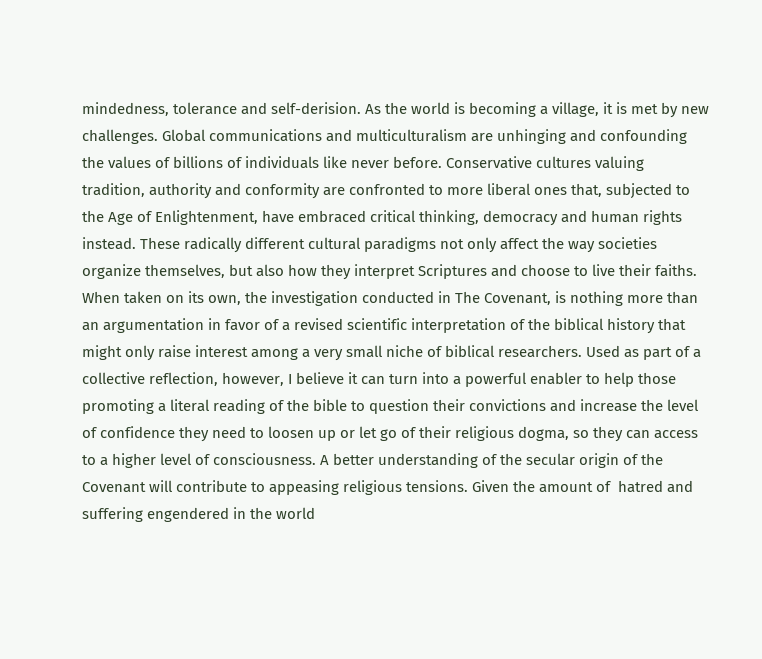mindedness, tolerance and self-derision. As the world is becoming a village, it is met by new challenges. Global communications and multiculturalism are unhinging and confounding the values of billions of individuals like never before. Conservative cultures valuing tradition, authority and conformity are confronted to more liberal ones that, subjected to the Age of Enlightenment, have embraced critical thinking, democracy and human rights instead. These radically different cultural paradigms not only affect the way societies organize themselves, but also how they interpret Scriptures and choose to live their faiths. When taken on its own, the investigation conducted in The Covenant, is nothing more than an argumentation in favor of a revised scientific interpretation of the biblical history that might only raise interest among a very small niche of biblical researchers. Used as part of a collective reflection, however, I believe it can turn into a powerful enabler to help those promoting a literal reading of the bible to question their convictions and increase the level of confidence they need to loosen up or let go of their religious dogma, so they can access to a higher level of consciousness. A better understanding of the secular origin of the Covenant will contribute to appeasing religious tensions. Given the amount of  hatred and suffering engendered in the world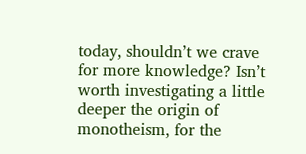today, shouldn’t we crave for more knowledge? Isn’t worth investigating a little deeper the origin of monotheism, for the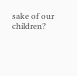sake of our children?